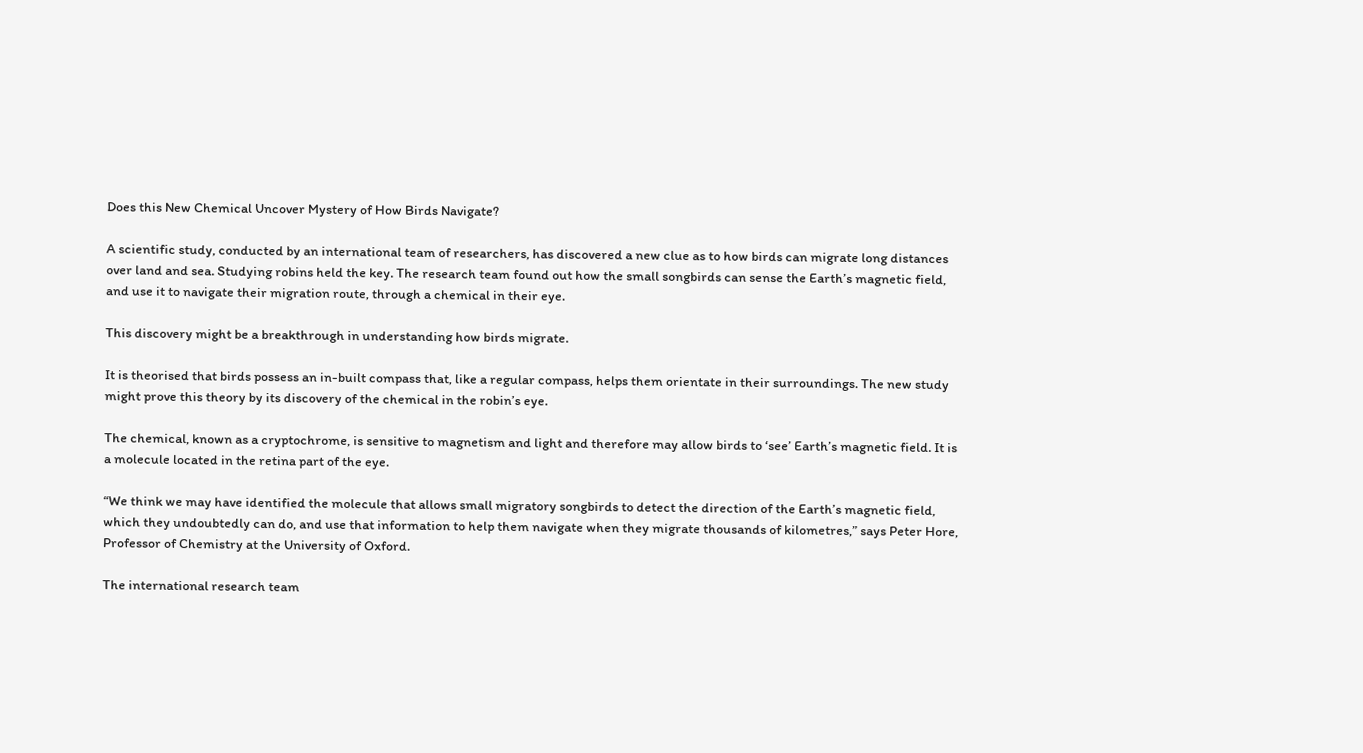Does this New Chemical Uncover Mystery of How Birds Navigate?

A scientific study, conducted by an international team of researchers, has discovered a new clue as to how birds can migrate long distances over land and sea. Studying robins held the key. The research team found out how the small songbirds can sense the Earth’s magnetic field, and use it to navigate their migration route, through a chemical in their eye.

This discovery might be a breakthrough in understanding how birds migrate.

It is theorised that birds possess an in-built compass that, like a regular compass, helps them orientate in their surroundings. The new study might prove this theory by its discovery of the chemical in the robin’s eye.

The chemical, known as a cryptochrome, is sensitive to magnetism and light and therefore may allow birds to ‘see’ Earth’s magnetic field. It is a molecule located in the retina part of the eye.

“We think we may have identified the molecule that allows small migratory songbirds to detect the direction of the Earth’s magnetic field, which they undoubtedly can do, and use that information to help them navigate when they migrate thousands of kilometres,” says Peter Hore, Professor of Chemistry at the University of Oxford.

The international research team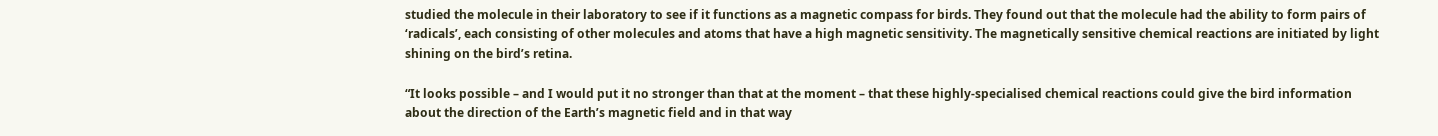studied the molecule in their laboratory to see if it functions as a magnetic compass for birds. They found out that the molecule had the ability to form pairs of ‘radicals’, each consisting of other molecules and atoms that have a high magnetic sensitivity. The magnetically sensitive chemical reactions are initiated by light shining on the bird’s retina.

“It looks possible – and I would put it no stronger than that at the moment – that these highly-specialised chemical reactions could give the bird information about the direction of the Earth’s magnetic field and in that way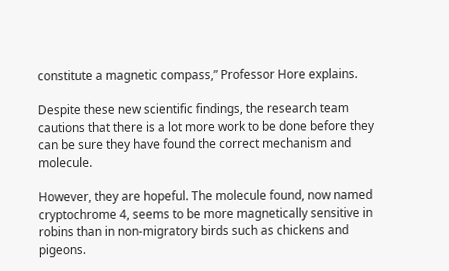constitute a magnetic compass,” Professor Hore explains.

Despite these new scientific findings, the research team cautions that there is a lot more work to be done before they can be sure they have found the correct mechanism and molecule.

However, they are hopeful. The molecule found, now named cryptochrome 4, seems to be more magnetically sensitive in robins than in non-migratory birds such as chickens and pigeons.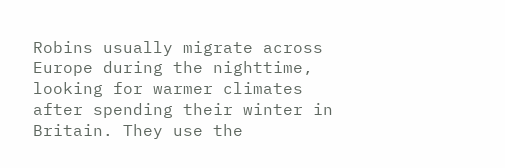Robins usually migrate across Europe during the nighttime, looking for warmer climates after spending their winter in Britain. They use the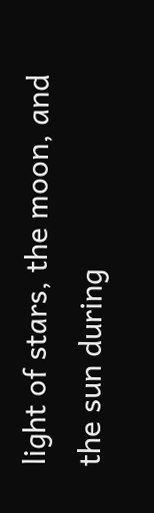light of stars, the moon, and the sun during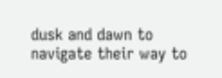dusk and dawn to navigate their way to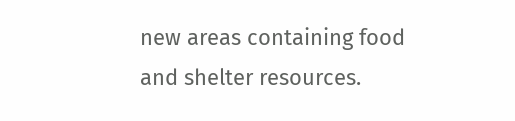new areas containing food and shelter resources.